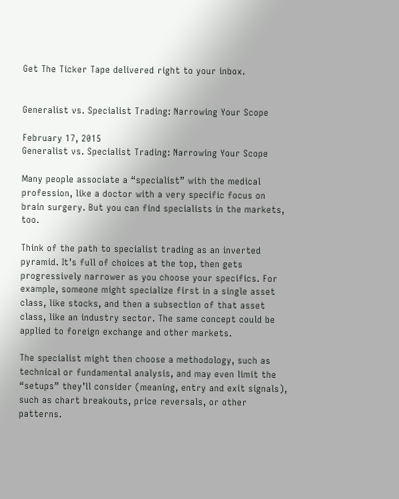Get The Ticker Tape delivered right to your inbox.


Generalist vs. Specialist Trading: Narrowing Your Scope

February 17, 2015
Generalist vs. Specialist Trading: Narrowing Your Scope

Many people associate a “specialist” with the medical profession, like a doctor with a very specific focus on brain surgery. But you can find specialists in the markets, too.

Think of the path to specialist trading as an inverted pyramid. It’s full of choices at the top, then gets progressively narrower as you choose your specifics. For example, someone might specialize first in a single asset class, like stocks, and then a subsection of that asset class, like an industry sector. The same concept could be applied to foreign exchange and other markets.

The specialist might then choose a methodology, such as technical or fundamental analysis, and may even limit the “setups” they’ll consider (meaning, entry and exit signals), such as chart breakouts, price reversals, or other patterns.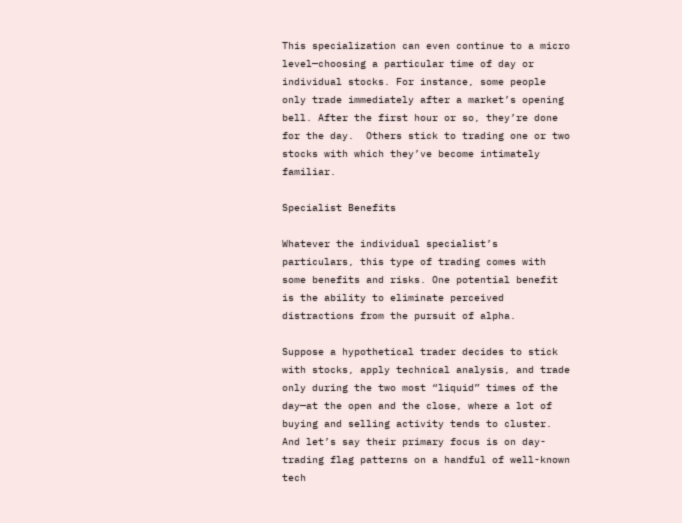This specialization can even continue to a micro level—choosing a particular time of day or individual stocks. For instance, some people only trade immediately after a market’s opening bell. After the first hour or so, they’re done for the day.  Others stick to trading one or two stocks with which they’ve become intimately familiar.

Specialist Benefits

Whatever the individual specialist’s particulars, this type of trading comes with some benefits and risks. One potential benefit is the ability to eliminate perceived distractions from the pursuit of alpha.

Suppose a hypothetical trader decides to stick with stocks, apply technical analysis, and trade only during the two most “liquid” times of the day—at the open and the close, where a lot of buying and selling activity tends to cluster. And let’s say their primary focus is on day-trading flag patterns on a handful of well-known tech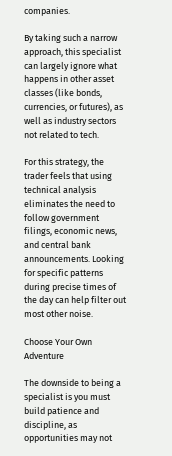companies.

By taking such a narrow approach, this specialist can largely ignore what happens in other asset classes (like bonds, currencies, or futures), as well as industry sectors not related to tech.

For this strategy, the trader feels that using technical analysis eliminates the need to follow government filings, economic news, and central bank announcements. Looking for specific patterns during precise times of the day can help filter out most other noise.

Choose Your Own Adventure

The downside to being a specialist is you must build patience and discipline, as opportunities may not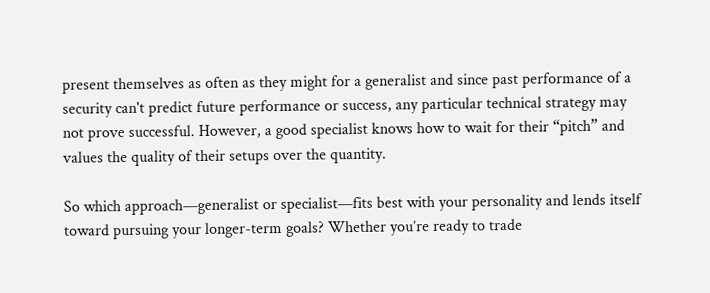present themselves as often as they might for a generalist and since past performance of a security can't predict future performance or success, any particular technical strategy may not prove successful. However, a good specialist knows how to wait for their “pitch” and values the quality of their setups over the quantity.

So which approach—generalist or specialist—fits best with your personality and lends itself toward pursuing your longer-term goals? Whether you’re ready to trade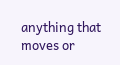anything that moves or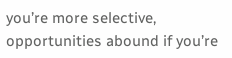you’re more selective, opportunities abound if you’re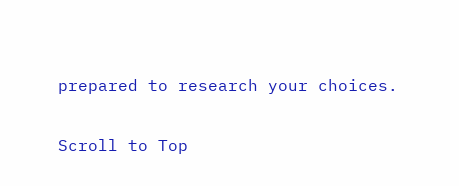prepared to research your choices.

Scroll to Top